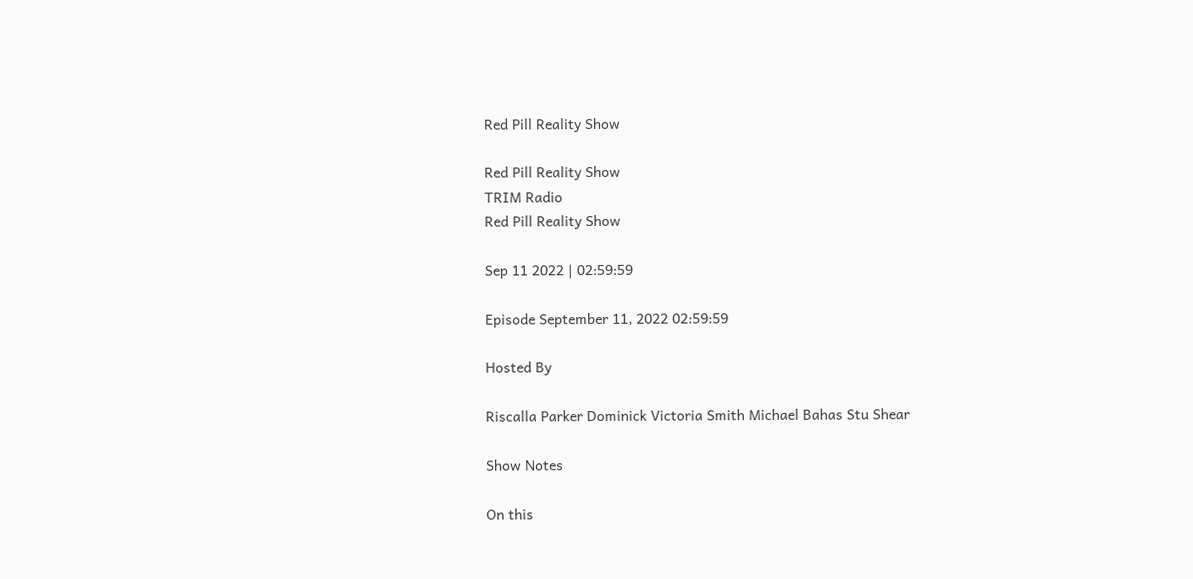Red Pill Reality Show

Red Pill Reality Show
TRIM Radio
Red Pill Reality Show

Sep 11 2022 | 02:59:59

Episode September 11, 2022 02:59:59

Hosted By

Riscalla Parker Dominick Victoria Smith Michael Bahas Stu Shear

Show Notes

On this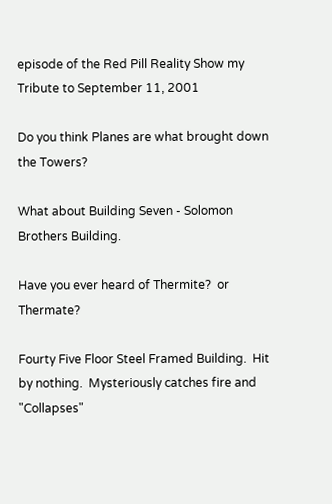episode of the Red Pill Reality Show my Tribute to September 11, 2001

Do you think Planes are what brought down the Towers?

What about Building Seven - Solomon Brothers Building.

Have you ever heard of Thermite?  or Thermate?

Fourty Five Floor Steel Framed Building.  Hit by nothing.  Mysteriously catches fire and "Collapses"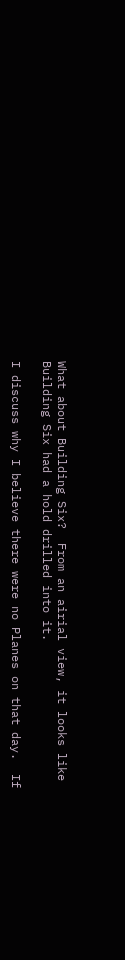What about Building Six?  From an airial view, it looks like Building Six had a hold drilled into it.

I discuss why I believe there were no Planes on that day.  If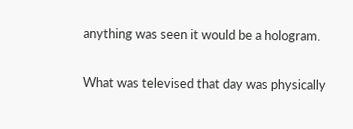anything was seen it would be a hologram.

What was televised that day was physically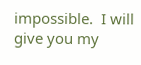impossible.  I will give you my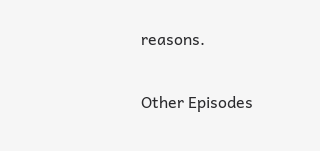reasons.


Other Episodes